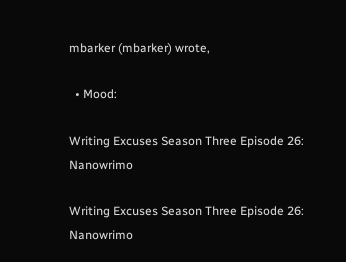mbarker (mbarker) wrote,

  • Mood:

Writing Excuses Season Three Episode 26: Nanowrimo

Writing Excuses Season Three Episode 26: Nanowrimo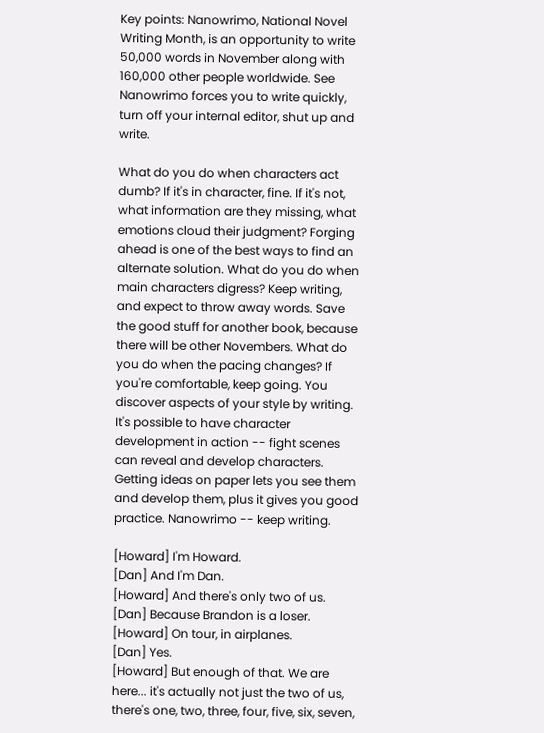Key points: Nanowrimo, National Novel Writing Month, is an opportunity to write 50,000 words in November along with 160,000 other people worldwide. See Nanowrimo forces you to write quickly, turn off your internal editor, shut up and write.

What do you do when characters act dumb? If it's in character, fine. If it's not, what information are they missing, what emotions cloud their judgment? Forging ahead is one of the best ways to find an alternate solution. What do you do when main characters digress? Keep writing, and expect to throw away words. Save the good stuff for another book, because there will be other Novembers. What do you do when the pacing changes? If you're comfortable, keep going. You discover aspects of your style by writing. It's possible to have character development in action -- fight scenes can reveal and develop characters. Getting ideas on paper lets you see them and develop them, plus it gives you good practice. Nanowrimo -- keep writing.

[Howard] I'm Howard.
[Dan] And I'm Dan.
[Howard] And there's only two of us.
[Dan] Because Brandon is a loser.
[Howard] On tour, in airplanes.
[Dan] Yes.
[Howard] But enough of that. We are here... it's actually not just the two of us, there's one, two, three, four, five, six, seven,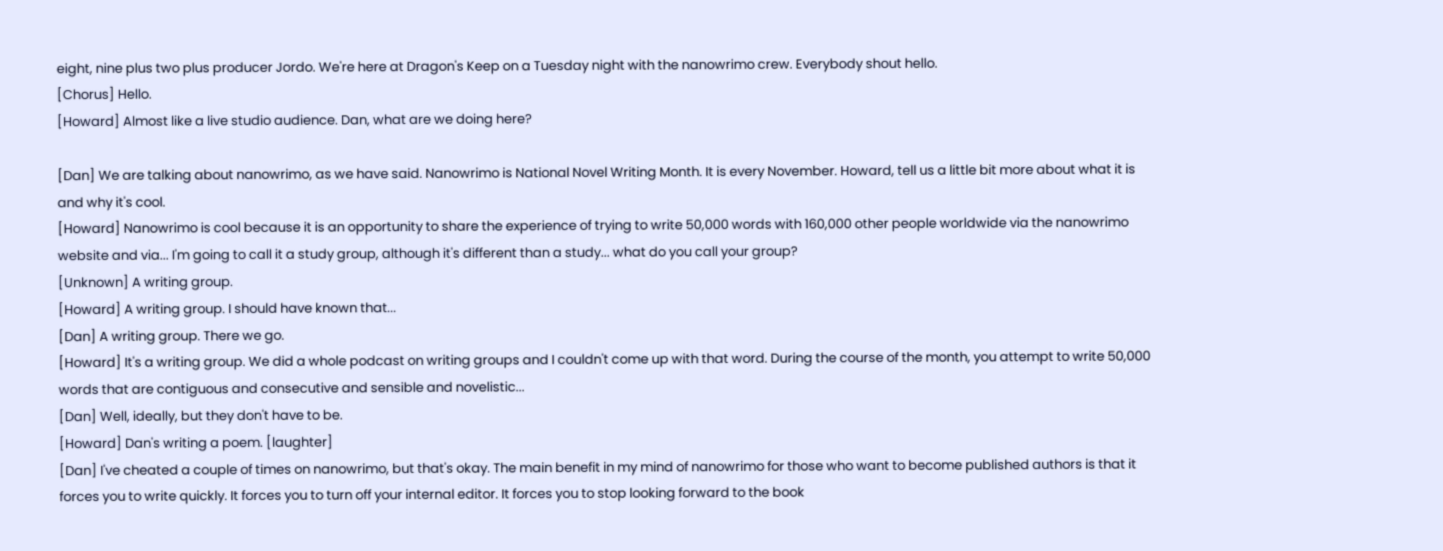eight, nine plus two plus producer Jordo. We're here at Dragon's Keep on a Tuesday night with the nanowrimo crew. Everybody shout hello.
[Chorus] Hello.
[Howard] Almost like a live studio audience. Dan, what are we doing here?

[Dan] We are talking about nanowrimo, as we have said. Nanowrimo is National Novel Writing Month. It is every November. Howard, tell us a little bit more about what it is and why it's cool.
[Howard] Nanowrimo is cool because it is an opportunity to share the experience of trying to write 50,000 words with 160,000 other people worldwide via the nanowrimo website and via... I'm going to call it a study group, although it's different than a study... what do you call your group?
[Unknown] A writing group.
[Howard] A writing group. I should have known that...
[Dan] A writing group. There we go.
[Howard] It's a writing group. We did a whole podcast on writing groups and I couldn't come up with that word. During the course of the month, you attempt to write 50,000 words that are contiguous and consecutive and sensible and novelistic...
[Dan] Well, ideally, but they don't have to be.
[Howard] Dan's writing a poem. [laughter]
[Dan] I've cheated a couple of times on nanowrimo, but that's okay. The main benefit in my mind of nanowrimo for those who want to become published authors is that it forces you to write quickly. It forces you to turn off your internal editor. It forces you to stop looking forward to the book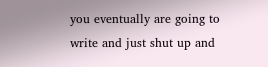you eventually are going to write and just shut up and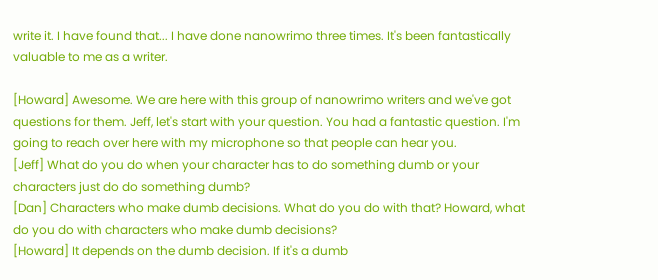write it. I have found that... I have done nanowrimo three times. It's been fantastically valuable to me as a writer.

[Howard] Awesome. We are here with this group of nanowrimo writers and we've got questions for them. Jeff, let's start with your question. You had a fantastic question. I'm going to reach over here with my microphone so that people can hear you.
[Jeff] What do you do when your character has to do something dumb or your characters just do do something dumb?
[Dan] Characters who make dumb decisions. What do you do with that? Howard, what do you do with characters who make dumb decisions?
[Howard] It depends on the dumb decision. If it's a dumb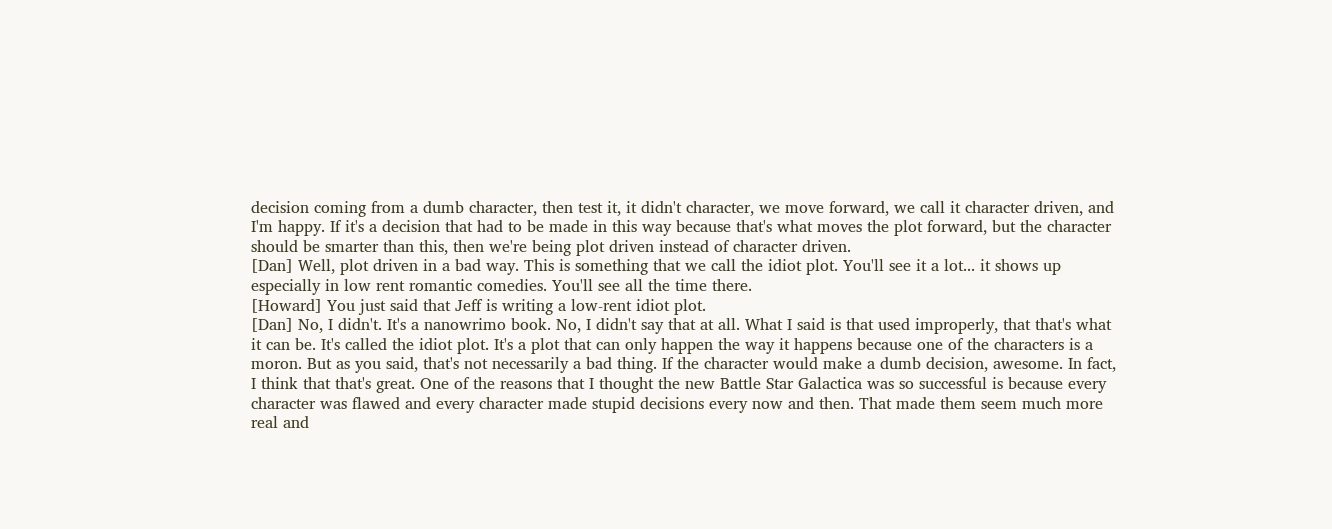decision coming from a dumb character, then test it, it didn't character, we move forward, we call it character driven, and I'm happy. If it's a decision that had to be made in this way because that's what moves the plot forward, but the character should be smarter than this, then we're being plot driven instead of character driven.
[Dan] Well, plot driven in a bad way. This is something that we call the idiot plot. You'll see it a lot... it shows up especially in low rent romantic comedies. You'll see all the time there.
[Howard] You just said that Jeff is writing a low-rent idiot plot.
[Dan] No, I didn't. It's a nanowrimo book. No, I didn't say that at all. What I said is that used improperly, that that's what it can be. It's called the idiot plot. It's a plot that can only happen the way it happens because one of the characters is a moron. But as you said, that's not necessarily a bad thing. If the character would make a dumb decision, awesome. In fact, I think that that's great. One of the reasons that I thought the new Battle Star Galactica was so successful is because every character was flawed and every character made stupid decisions every now and then. That made them seem much more real and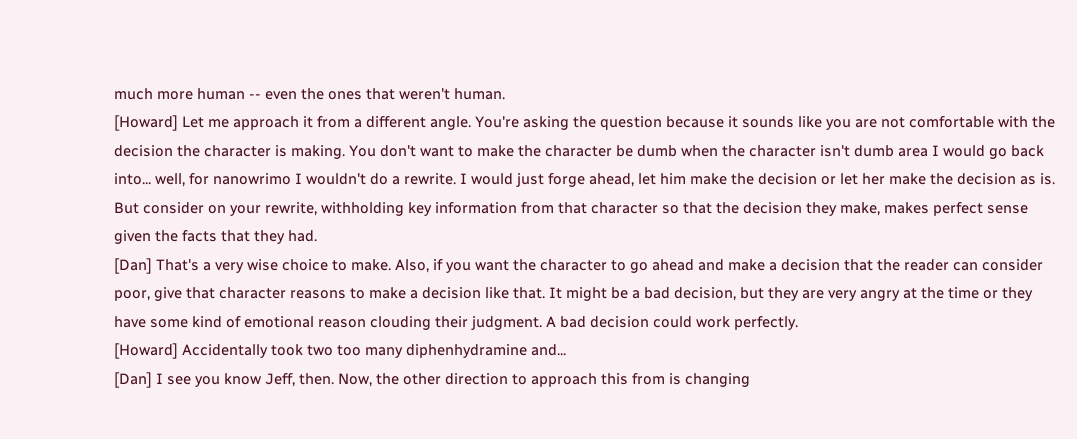much more human -- even the ones that weren't human.
[Howard] Let me approach it from a different angle. You're asking the question because it sounds like you are not comfortable with the decision the character is making. You don't want to make the character be dumb when the character isn't dumb area I would go back into... well, for nanowrimo I wouldn't do a rewrite. I would just forge ahead, let him make the decision or let her make the decision as is. But consider on your rewrite, withholding key information from that character so that the decision they make, makes perfect sense given the facts that they had.
[Dan] That's a very wise choice to make. Also, if you want the character to go ahead and make a decision that the reader can consider poor, give that character reasons to make a decision like that. It might be a bad decision, but they are very angry at the time or they have some kind of emotional reason clouding their judgment. A bad decision could work perfectly.
[Howard] Accidentally took two too many diphenhydramine and...
[Dan] I see you know Jeff, then. Now, the other direction to approach this from is changing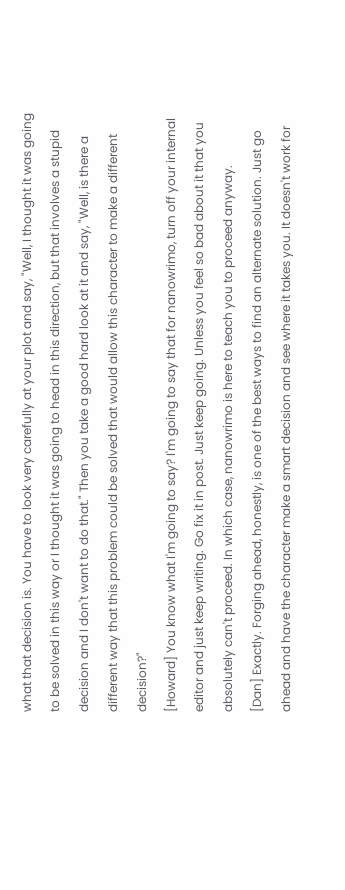what that decision is. You have to look very carefully at your plot and say, "Well, I thought it was going to be solved in this way or I thought it was going to head in this direction, but that involves a stupid decision and I don't want to do that." Then you take a good hard look at it and say, "Well, is there a different way that this problem could be solved that would allow this character to make a different decision?"
[Howard] You know what I'm going to say? I'm going to say that for nanowrimo, turn off your internal editor and just keep writing. Go fix it in post. Just keep going. Unless you feel so bad about it that you absolutely can't proceed. In which case, nanowrimo is here to teach you to proceed anyway.
[Dan] Exactly. Forging ahead, honestly, is one of the best ways to find an alternate solution. Just go ahead and have the character make a smart decision and see where it takes you. It doesn't work for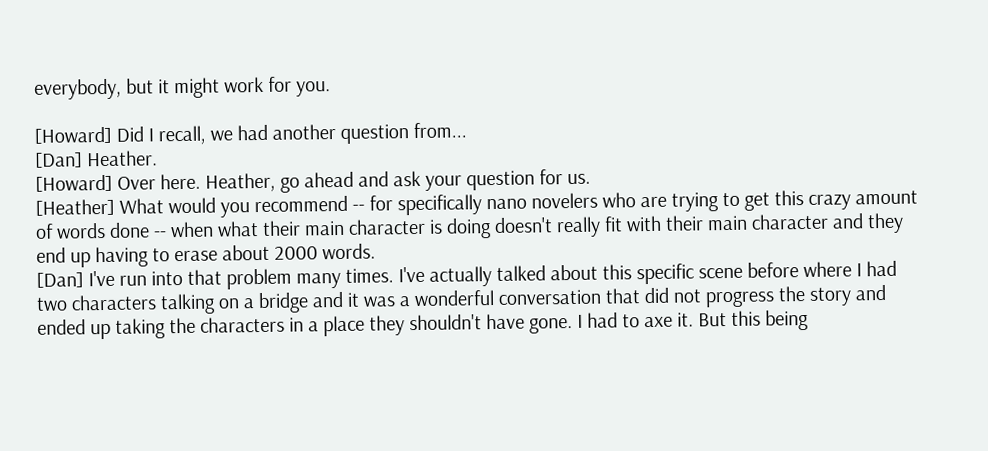everybody, but it might work for you.

[Howard] Did I recall, we had another question from...
[Dan] Heather.
[Howard] Over here. Heather, go ahead and ask your question for us.
[Heather] What would you recommend -- for specifically nano novelers who are trying to get this crazy amount of words done -- when what their main character is doing doesn't really fit with their main character and they end up having to erase about 2000 words.
[Dan] I've run into that problem many times. I've actually talked about this specific scene before where I had two characters talking on a bridge and it was a wonderful conversation that did not progress the story and ended up taking the characters in a place they shouldn't have gone. I had to axe it. But this being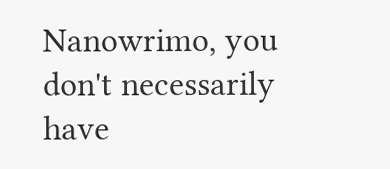Nanowrimo, you don't necessarily have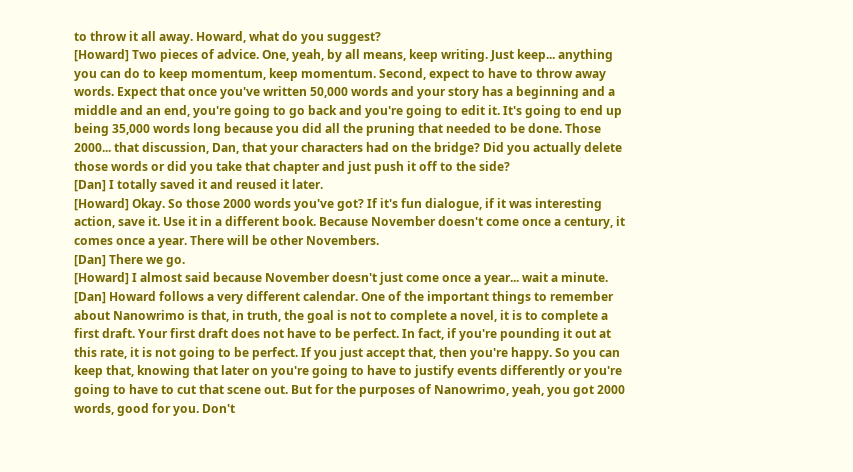to throw it all away. Howard, what do you suggest?
[Howard] Two pieces of advice. One, yeah, by all means, keep writing. Just keep... anything you can do to keep momentum, keep momentum. Second, expect to have to throw away words. Expect that once you've written 50,000 words and your story has a beginning and a middle and an end, you're going to go back and you're going to edit it. It's going to end up being 35,000 words long because you did all the pruning that needed to be done. Those 2000... that discussion, Dan, that your characters had on the bridge? Did you actually delete those words or did you take that chapter and just push it off to the side?
[Dan] I totally saved it and reused it later.
[Howard] Okay. So those 2000 words you've got? If it's fun dialogue, if it was interesting action, save it. Use it in a different book. Because November doesn't come once a century, it comes once a year. There will be other Novembers.
[Dan] There we go.
[Howard] I almost said because November doesn't just come once a year... wait a minute.
[Dan] Howard follows a very different calendar. One of the important things to remember about Nanowrimo is that, in truth, the goal is not to complete a novel, it is to complete a first draft. Your first draft does not have to be perfect. In fact, if you're pounding it out at this rate, it is not going to be perfect. If you just accept that, then you're happy. So you can keep that, knowing that later on you're going to have to justify events differently or you're going to have to cut that scene out. But for the purposes of Nanowrimo, yeah, you got 2000 words, good for you. Don't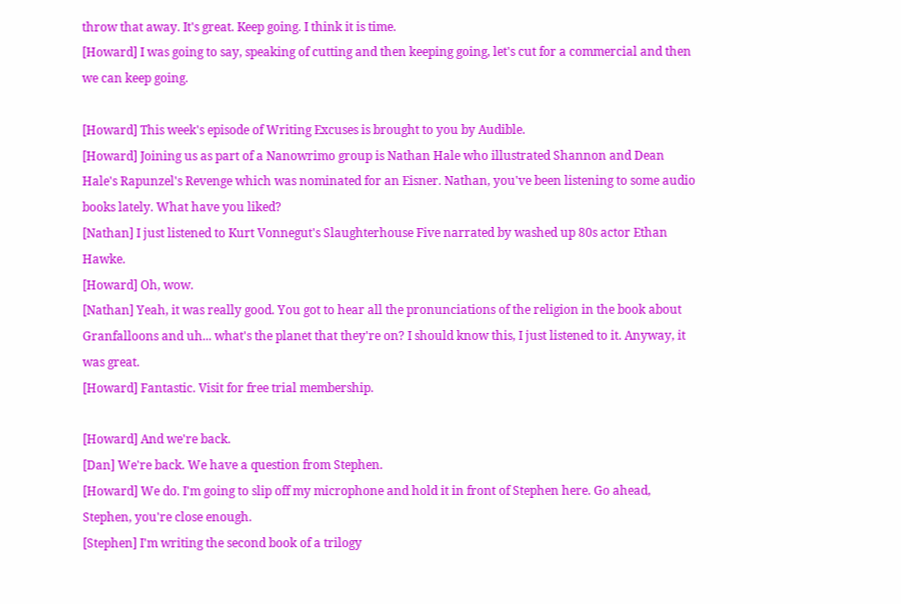throw that away. It's great. Keep going. I think it is time.
[Howard] I was going to say, speaking of cutting and then keeping going, let's cut for a commercial and then we can keep going.

[Howard] This week's episode of Writing Excuses is brought to you by Audible.
[Howard] Joining us as part of a Nanowrimo group is Nathan Hale who illustrated Shannon and Dean Hale's Rapunzel's Revenge which was nominated for an Eisner. Nathan, you've been listening to some audio books lately. What have you liked?
[Nathan] I just listened to Kurt Vonnegut's Slaughterhouse Five narrated by washed up 80s actor Ethan Hawke.
[Howard] Oh, wow.
[Nathan] Yeah, it was really good. You got to hear all the pronunciations of the religion in the book about Granfalloons and uh... what's the planet that they're on? I should know this, I just listened to it. Anyway, it was great.
[Howard] Fantastic. Visit for free trial membership.

[Howard] And we're back.
[Dan] We're back. We have a question from Stephen.
[Howard] We do. I'm going to slip off my microphone and hold it in front of Stephen here. Go ahead, Stephen, you're close enough.
[Stephen] I'm writing the second book of a trilogy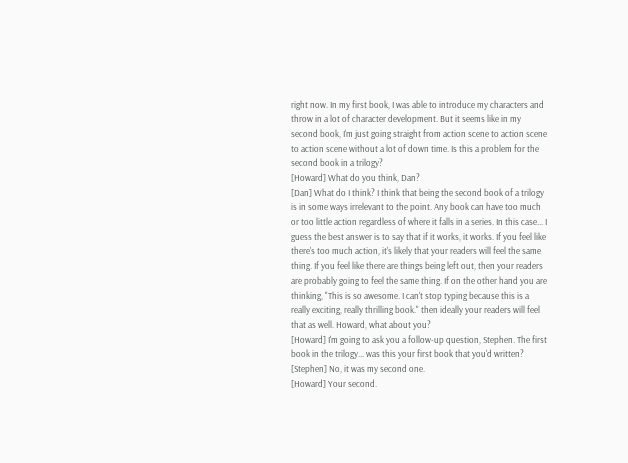right now. In my first book, I was able to introduce my characters and throw in a lot of character development. But it seems like in my second book, I'm just going straight from action scene to action scene to action scene without a lot of down time. Is this a problem for the second book in a trilogy?
[Howard] What do you think, Dan?
[Dan] What do I think? I think that being the second book of a trilogy is in some ways irrelevant to the point. Any book can have too much or too little action regardless of where it falls in a series. In this case... I guess the best answer is to say that if it works, it works. If you feel like there's too much action, it's likely that your readers will feel the same thing. If you feel like there are things being left out, then your readers are probably going to feel the same thing. If on the other hand you are thinking, "This is so awesome. I can't stop typing because this is a really exciting, really thrilling book." then ideally your readers will feel that as well. Howard, what about you?
[Howard] I'm going to ask you a follow-up question, Stephen. The first book in the trilogy... was this your first book that you'd written?
[Stephen] No, it was my second one.
[Howard] Your second.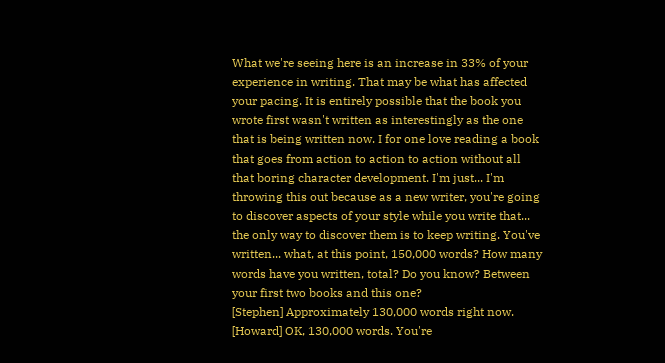What we're seeing here is an increase in 33% of your experience in writing. That may be what has affected your pacing. It is entirely possible that the book you wrote first wasn't written as interestingly as the one that is being written now. I for one love reading a book that goes from action to action to action without all that boring character development. I'm just... I'm throwing this out because as a new writer, you're going to discover aspects of your style while you write that... the only way to discover them is to keep writing. You've written... what, at this point, 150,000 words? How many words have you written, total? Do you know? Between your first two books and this one?
[Stephen] Approximately 130,000 words right now.
[Howard] OK, 130,000 words. You're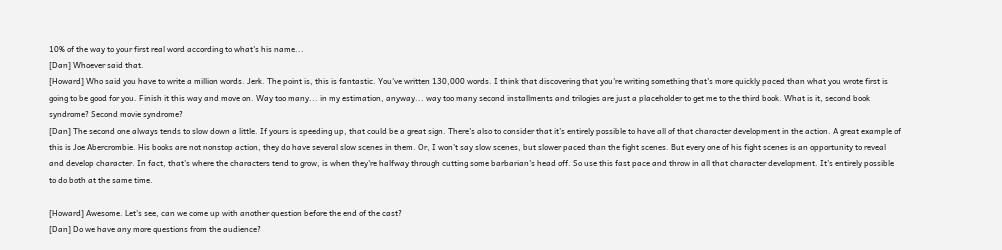10% of the way to your first real word according to what's his name...
[Dan] Whoever said that.
[Howard] Who said you have to write a million words. Jerk. The point is, this is fantastic. You've written 130,000 words. I think that discovering that you're writing something that's more quickly paced than what you wrote first is going to be good for you. Finish it this way and move on. Way too many... in my estimation, anyway... way too many second installments and trilogies are just a placeholder to get me to the third book. What is it, second book syndrome? Second movie syndrome?
[Dan] The second one always tends to slow down a little. If yours is speeding up, that could be a great sign. There's also to consider that it's entirely possible to have all of that character development in the action. A great example of this is Joe Abercrombie. His books are not nonstop action, they do have several slow scenes in them. Or, I won't say slow scenes, but slower paced than the fight scenes. But every one of his fight scenes is an opportunity to reveal and develop character. In fact, that's where the characters tend to grow, is when they're halfway through cutting some barbarian's head off. So use this fast pace and throw in all that character development. It's entirely possible to do both at the same time.

[Howard] Awesome. Let's see, can we come up with another question before the end of the cast?
[Dan] Do we have any more questions from the audience?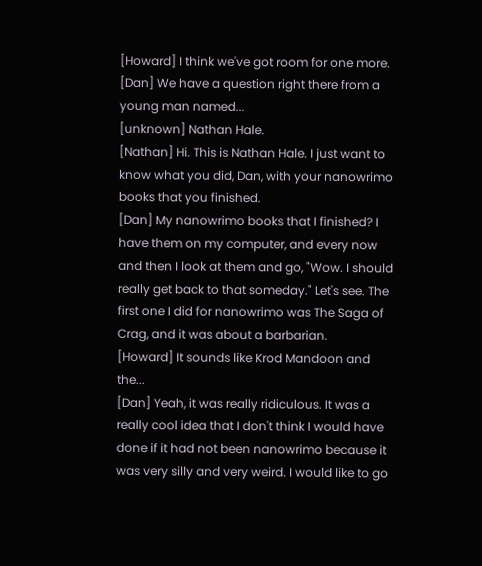[Howard] I think we've got room for one more.
[Dan] We have a question right there from a young man named...
[unknown] Nathan Hale.
[Nathan] Hi. This is Nathan Hale. I just want to know what you did, Dan, with your nanowrimo books that you finished.
[Dan] My nanowrimo books that I finished? I have them on my computer, and every now and then I look at them and go, "Wow. I should really get back to that someday." Let's see. The first one I did for nanowrimo was The Saga of Crag, and it was about a barbarian.
[Howard] It sounds like Krod Mandoon and the...
[Dan] Yeah, it was really ridiculous. It was a really cool idea that I don't think I would have done if it had not been nanowrimo because it was very silly and very weird. I would like to go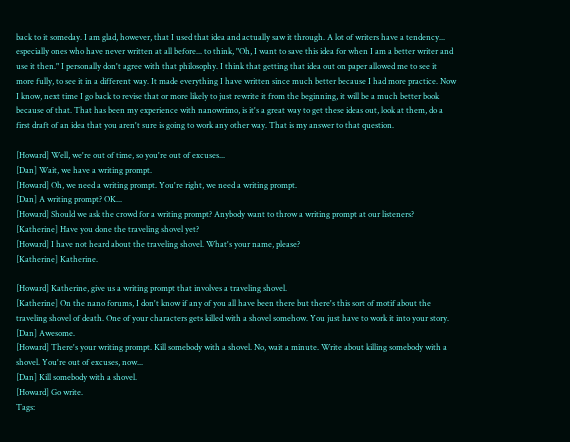back to it someday. I am glad, however, that I used that idea and actually saw it through. A lot of writers have a tendency... especially ones who have never written at all before... to think, "Oh, I want to save this idea for when I am a better writer and use it then." I personally don't agree with that philosophy. I think that getting that idea out on paper allowed me to see it more fully, to see it in a different way. It made everything I have written since much better because I had more practice. Now I know, next time I go back to revise that or more likely to just rewrite it from the beginning, it will be a much better book because of that. That has been my experience with nanowrimo, is it's a great way to get these ideas out, look at them, do a first draft of an idea that you aren't sure is going to work any other way. That is my answer to that question.

[Howard] Well, we're out of time, so you're out of excuses...
[Dan] Wait, we have a writing prompt.
[Howard] Oh, we need a writing prompt. You're right, we need a writing prompt.
[Dan] A writing prompt? OK...
[Howard] Should we ask the crowd for a writing prompt? Anybody want to throw a writing prompt at our listeners?
[Katherine] Have you done the traveling shovel yet?
[Howard] I have not heard about the traveling shovel. What's your name, please?
[Katherine] Katherine.

[Howard] Katherine, give us a writing prompt that involves a traveling shovel.
[Katherine] On the nano forums, I don't know if any of you all have been there but there's this sort of motif about the traveling shovel of death. One of your characters gets killed with a shovel somehow. You just have to work it into your story.
[Dan] Awesome.
[Howard] There's your writing prompt. Kill somebody with a shovel. No, wait a minute. Write about killing somebody with a shovel. You're out of excuses, now...
[Dan] Kill somebody with a shovel.
[Howard] Go write.
Tags: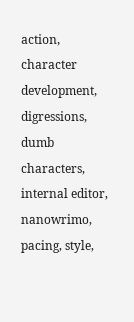action, character development, digressions, dumb characters, internal editor, nanowrimo, pacing, style,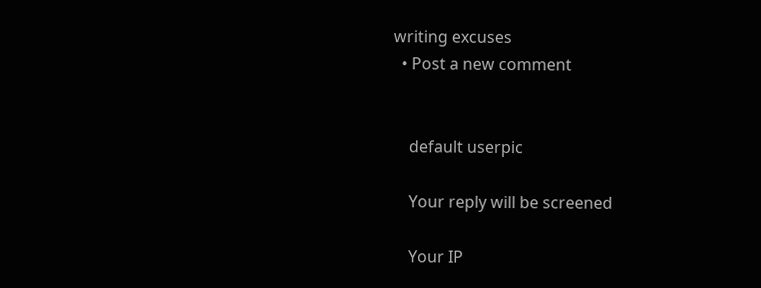writing excuses
  • Post a new comment


    default userpic

    Your reply will be screened

    Your IP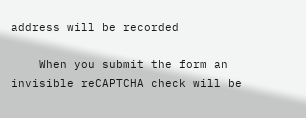address will be recorded

    When you submit the form an invisible reCAPTCHA check will be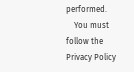performed.
    You must follow the Privacy Policy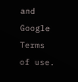and Google Terms of use.